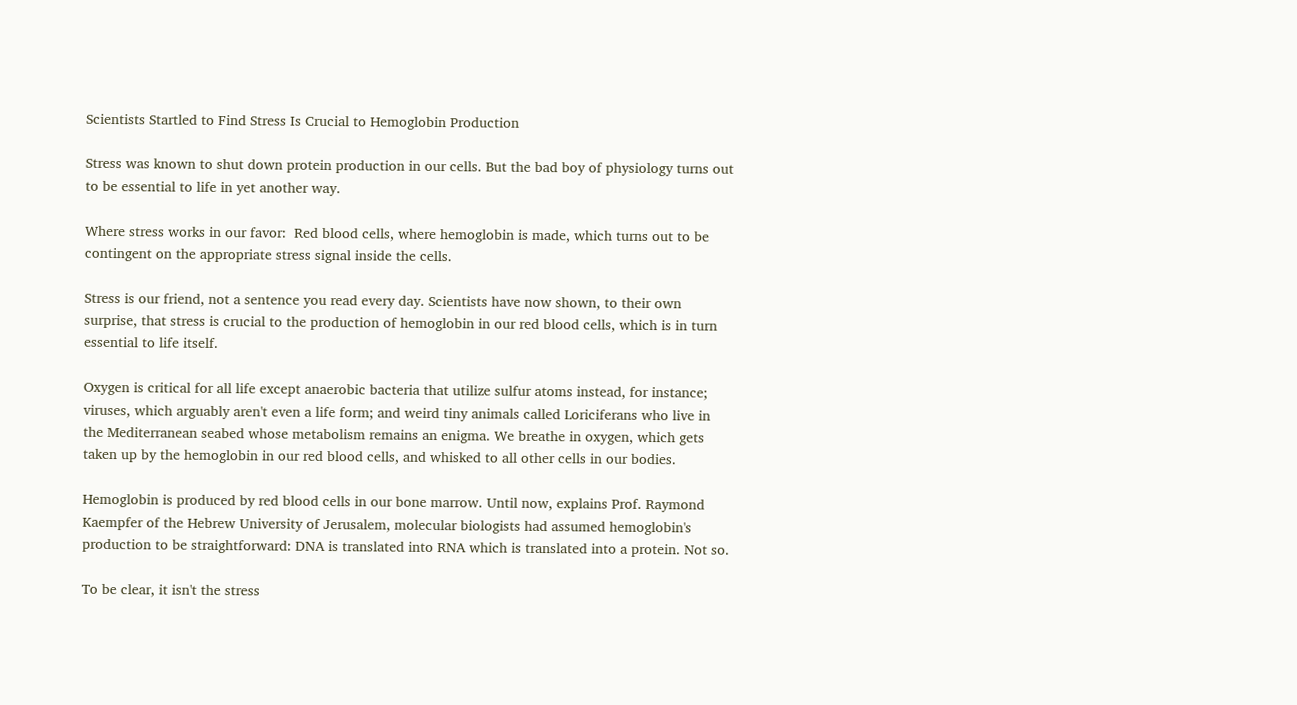Scientists Startled to Find Stress Is Crucial to Hemoglobin Production

Stress was known to shut down protein production in our cells. But the bad boy of physiology turns out to be essential to life in yet another way.

Where stress works in our favor:  Red blood cells, where hemoglobin is made, which turns out to be contingent on the appropriate stress signal inside the cells.

Stress is our friend, not a sentence you read every day. Scientists have now shown, to their own surprise, that stress is crucial to the production of hemoglobin in our red blood cells, which is in turn essential to life itself.

Oxygen is critical for all life except anaerobic bacteria that utilize sulfur atoms instead, for instance; viruses, which arguably aren't even a life form; and weird tiny animals called Loriciferans who live in the Mediterranean seabed whose metabolism remains an enigma. We breathe in oxygen, which gets taken up by the hemoglobin in our red blood cells, and whisked to all other cells in our bodies.

Hemoglobin is produced by red blood cells in our bone marrow. Until now, explains Prof. Raymond Kaempfer of the Hebrew University of Jerusalem, molecular biologists had assumed hemoglobin's production to be straightforward: DNA is translated into RNA which is translated into a protein. Not so.

To be clear, it isn't the stress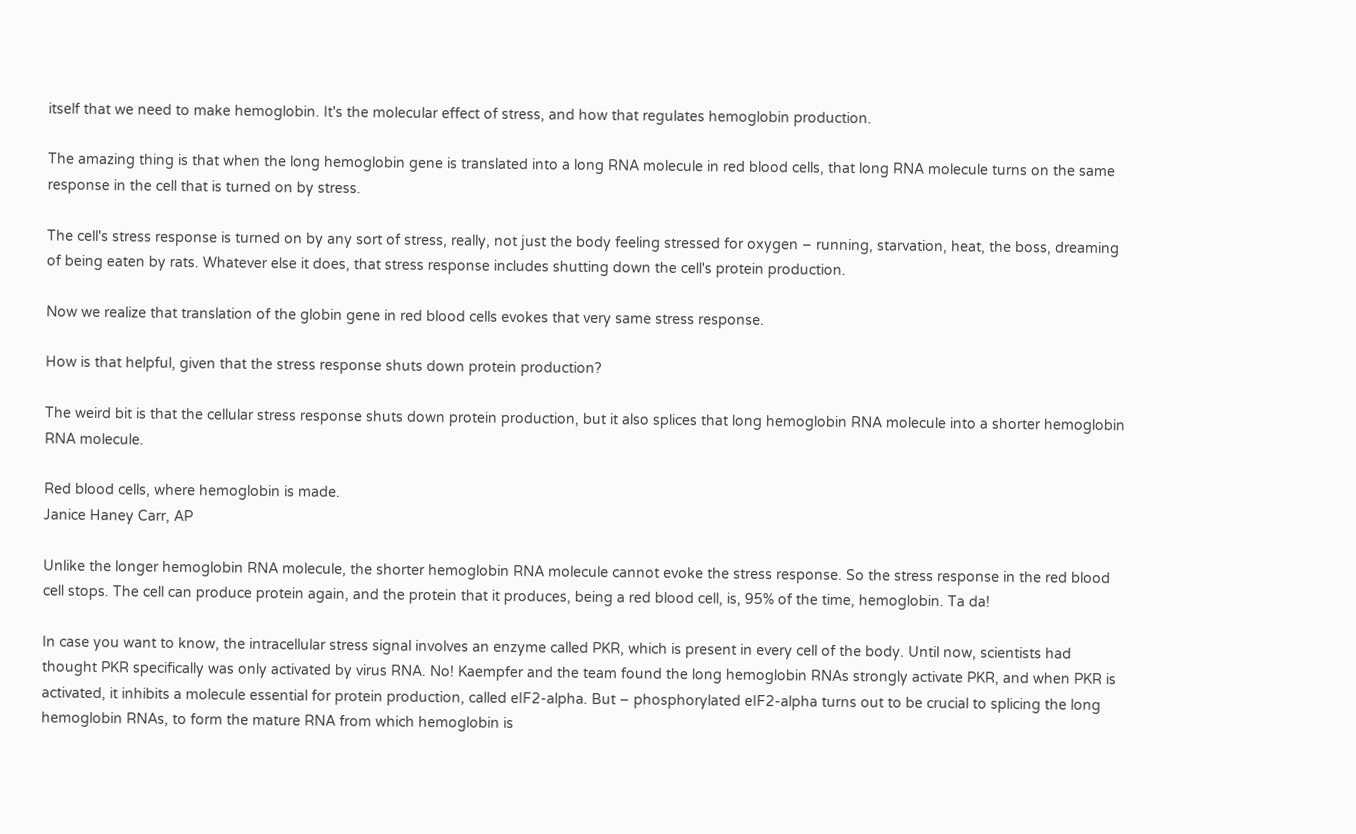itself that we need to make hemoglobin. It's the molecular effect of stress, and how that regulates hemoglobin production.

The amazing thing is that when the long hemoglobin gene is translated into a long RNA molecule in red blood cells, that long RNA molecule turns on the same response in the cell that is turned on by stress.

The cell's stress response is turned on by any sort of stress, really, not just the body feeling stressed for oxygen – running, starvation, heat, the boss, dreaming of being eaten by rats. Whatever else it does, that stress response includes shutting down the cell's protein production.

Now we realize that translation of the globin gene in red blood cells evokes that very same stress response.

How is that helpful, given that the stress response shuts down protein production?

The weird bit is that the cellular stress response shuts down protein production, but it also splices that long hemoglobin RNA molecule into a shorter hemoglobin RNA molecule.

Red blood cells, where hemoglobin is made.
Janice Haney Carr, AP

Unlike the longer hemoglobin RNA molecule, the shorter hemoglobin RNA molecule cannot evoke the stress response. So the stress response in the red blood cell stops. The cell can produce protein again, and the protein that it produces, being a red blood cell, is, 95% of the time, hemoglobin. Ta da!

In case you want to know, the intracellular stress signal involves an enzyme called PKR, which is present in every cell of the body. Until now, scientists had thought PKR specifically was only activated by virus RNA. No! Kaempfer and the team found the long hemoglobin RNAs strongly activate PKR, and when PKR is activated, it inhibits a molecule essential for protein production, called eIF2-alpha. But – phosphorylated eIF2-alpha turns out to be crucial to splicing the long hemoglobin RNAs, to form the mature RNA from which hemoglobin is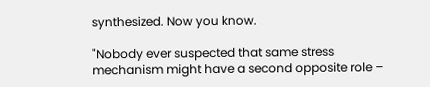synthesized. Now you know.

"Nobody ever suspected that same stress mechanism might have a second opposite role –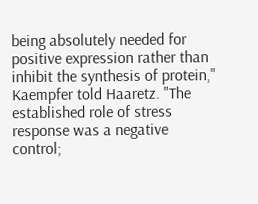being absolutely needed for positive expression rather than inhibit the synthesis of protein," Kaempfer told Haaretz. "The established role of stress response was a negative control;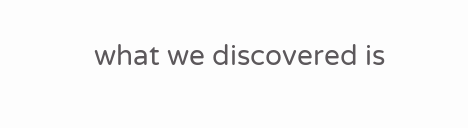what we discovered is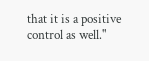that it is a positive control as well."